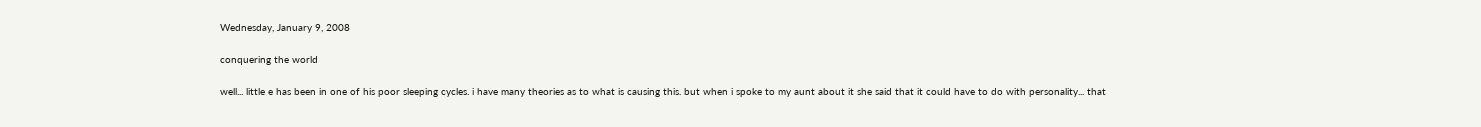Wednesday, January 9, 2008

conquering the world

well... little e has been in one of his poor sleeping cycles. i have many theories as to what is causing this. but when i spoke to my aunt about it she said that it could have to do with personality... that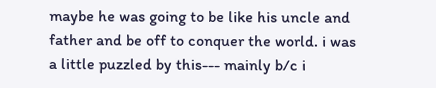maybe he was going to be like his uncle and father and be off to conquer the world. i was a little puzzled by this--- mainly b/c i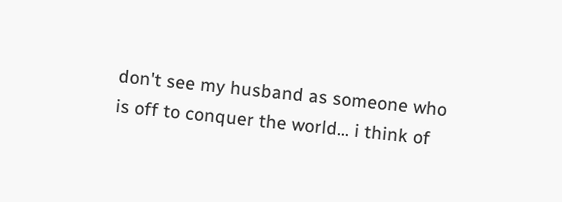don't see my husband as someone who is off to conquer the world... i think of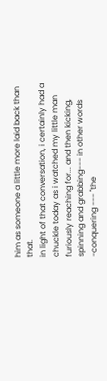him as someone a little more laid back than that.
in light of that conversation, i certainly had a chuckle today as i watched my little man furiously reaching for... and then kicking, spinning and grabbing--- in other words -conquering --- "the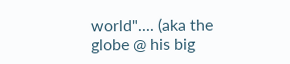world".... (aka the globe @ his big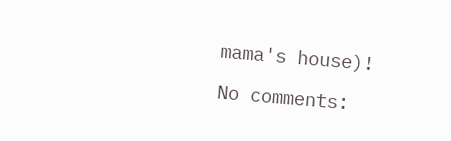mama's house)!

No comments: